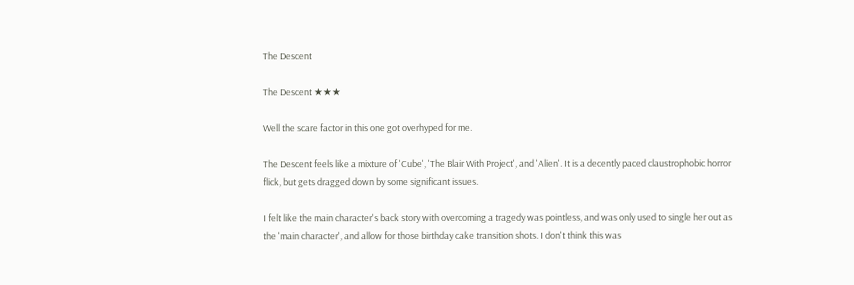The Descent

The Descent ★★★

Well the scare factor in this one got overhyped for me.

The Descent feels like a mixture of 'Cube', 'The Blair With Project', and 'Alien'. It is a decently paced claustrophobic horror flick, but gets dragged down by some significant issues.

I felt like the main character's back story with overcoming a tragedy was pointless, and was only used to single her out as the 'main character', and allow for those birthday cake transition shots. I don't think this was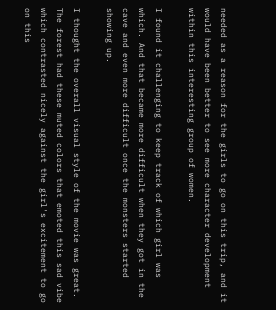needed as a reason for the girls to go on this trip, and it would have been better to see more character development within this interesting group of women.

I found it challenging to keep track of which girl was which. And that became more difficult when they got in the cave and even more difficult once the monsters started showing up.

I thought the overall visual style of the movie was great. The forest had these muted colors that emoted this sad vibe which contrasted nicely against the girl's excitement to go on this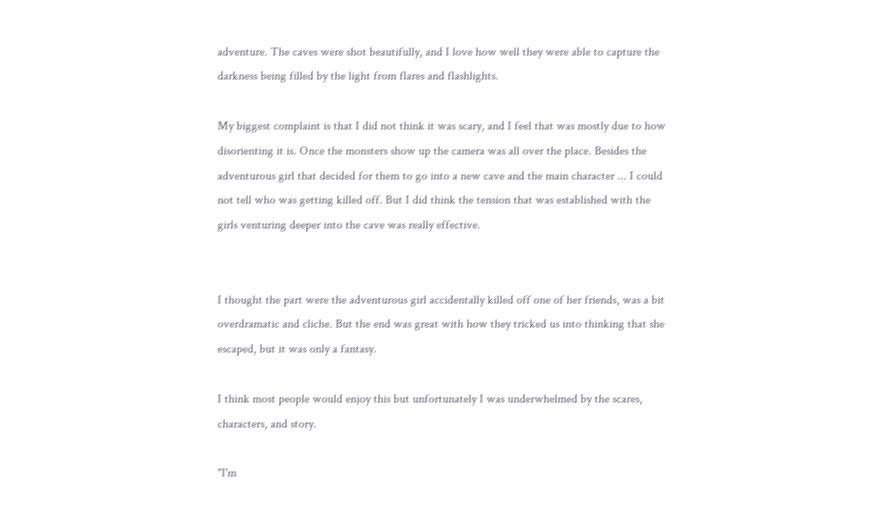adventure. The caves were shot beautifully, and I love how well they were able to capture the darkness being filled by the light from flares and flashlights.

My biggest complaint is that I did not think it was scary, and I feel that was mostly due to how disorienting it is. Once the monsters show up the camera was all over the place. Besides the adventurous girl that decided for them to go into a new cave and the main character ... I could not tell who was getting killed off. But I did think the tension that was established with the girls venturing deeper into the cave was really effective.


I thought the part were the adventurous girl accidentally killed off one of her friends, was a bit overdramatic and cliche. But the end was great with how they tricked us into thinking that she escaped, but it was only a fantasy.

I think most people would enjoy this but unfortunately I was underwhelmed by the scares, characters, and story.

"I'm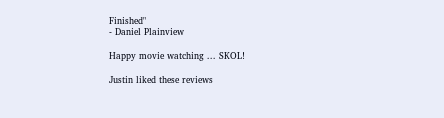Finished"
- Daniel Plainview

Happy movie watching ... SKOL!

Justin liked these reviews